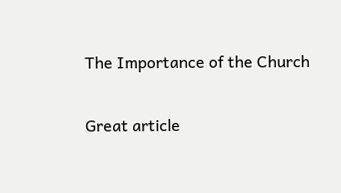The Importance of the Church

Great article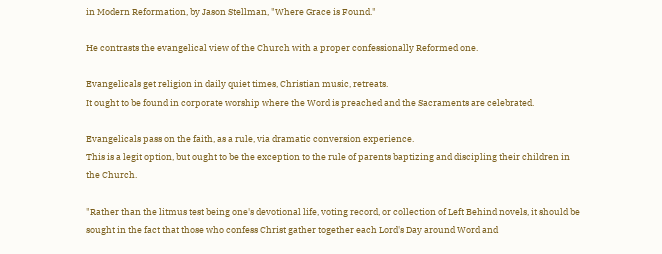in Modern Reformation, by Jason Stellman, "Where Grace is Found."

He contrasts the evangelical view of the Church with a proper confessionally Reformed one.

Evangelicals get religion in daily quiet times, Christian music, retreats.
It ought to be found in corporate worship where the Word is preached and the Sacraments are celebrated.

Evangelicals pass on the faith, as a rule, via dramatic conversion experience.
This is a legit option, but ought to be the exception to the rule of parents baptizing and discipling their children in the Church.

"Rather than the litmus test being one's devotional life, voting record, or collection of Left Behind novels, it should be sought in the fact that those who confess Christ gather together each Lord's Day around Word and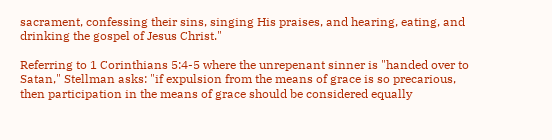sacrament, confessing their sins, singing His praises, and hearing, eating, and drinking the gospel of Jesus Christ."

Referring to 1 Corinthians 5:4-5 where the unrepenant sinner is "handed over to Satan," Stellman asks: "if expulsion from the means of grace is so precarious, then participation in the means of grace should be considered equally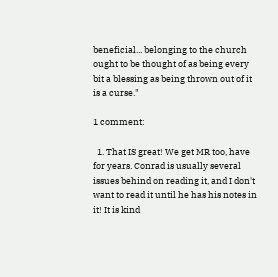beneficial... belonging to the church ought to be thought of as being every bit a blessing as being thrown out of it is a curse."

1 comment:

  1. That IS great! We get MR too, have for years. Conrad is usually several issues behind on reading it, and I don't want to read it until he has his notes in it! It is kind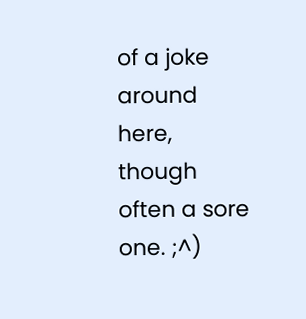of a joke around here, though often a sore one. ;^)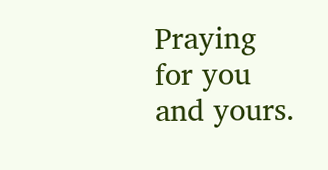Praying for you and yours.